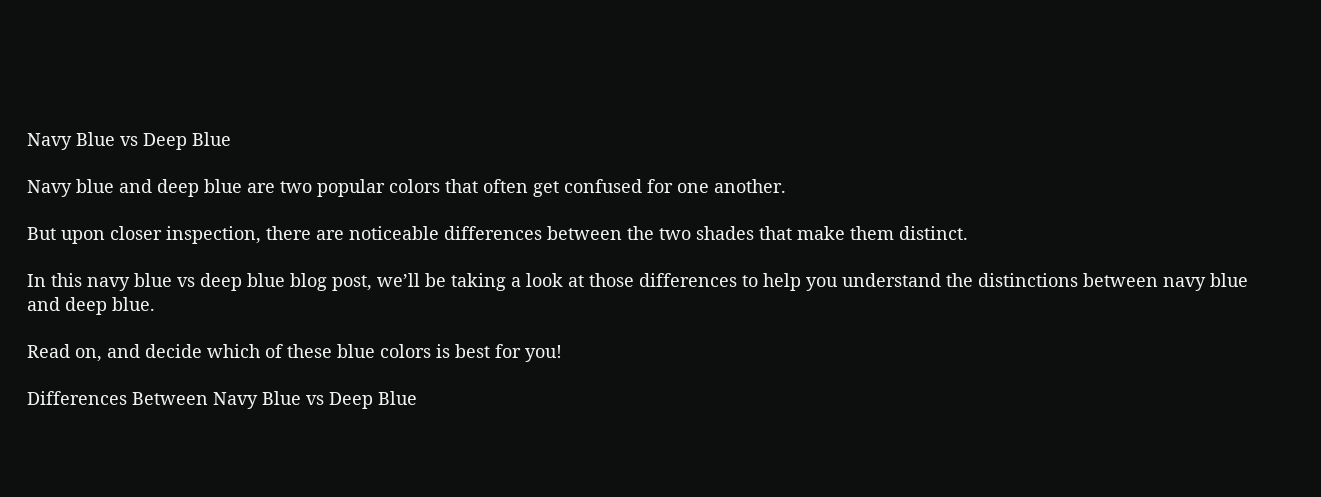Navy Blue vs Deep Blue

Navy blue and deep blue are two popular colors that often get confused for one another.

But upon closer inspection, there are noticeable differences between the two shades that make them distinct.

In this navy blue vs deep blue blog post, we’ll be taking a look at those differences to help you understand the distinctions between navy blue and deep blue.

Read on, and decide which of these blue colors is best for you!

Differences Between Navy Blue vs Deep Blue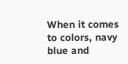When it comes to colors, navy blue and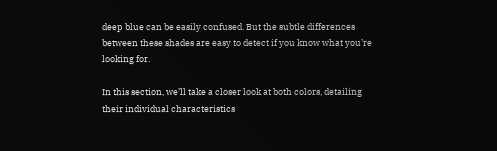deep blue can be easily confused. But the subtle differences between these shades are easy to detect if you know what you’re looking for.

In this section, we’ll take a closer look at both colors, detailing their individual characteristics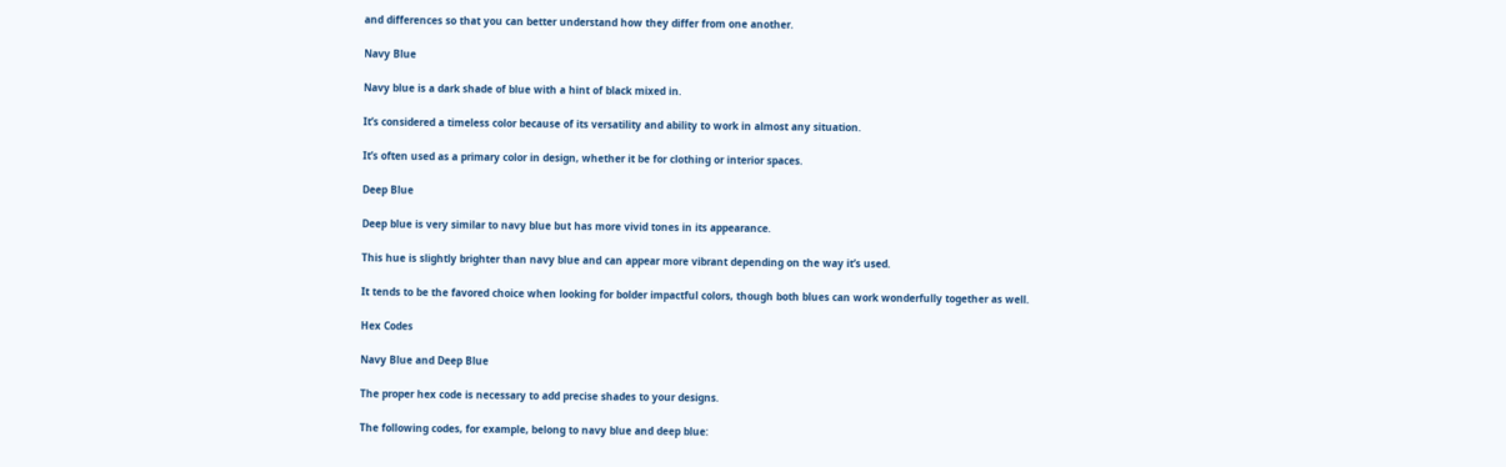and differences so that you can better understand how they differ from one another.

Navy Blue

Navy blue is a dark shade of blue with a hint of black mixed in.

It’s considered a timeless color because of its versatility and ability to work in almost any situation.

It’s often used as a primary color in design, whether it be for clothing or interior spaces.

Deep Blue

Deep blue is very similar to navy blue but has more vivid tones in its appearance.

This hue is slightly brighter than navy blue and can appear more vibrant depending on the way it’s used.

It tends to be the favored choice when looking for bolder impactful colors, though both blues can work wonderfully together as well.

Hex Codes

Navy Blue and Deep Blue

The proper hex code is necessary to add precise shades to your designs.

The following codes, for example, belong to navy blue and deep blue: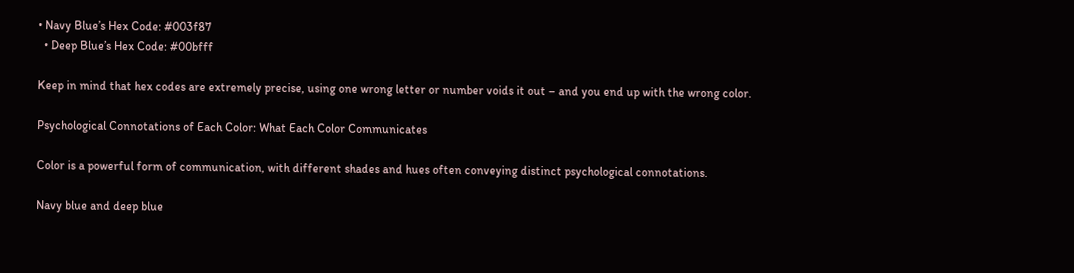• Navy Blue’s Hex Code: #003f87
  • Deep Blue’s Hex Code: #00bfff

Keep in mind that hex codes are extremely precise, using one wrong letter or number voids it out – and you end up with the wrong color.

Psychological Connotations of Each Color: What Each Color Communicates

Color is a powerful form of communication, with different shades and hues often conveying distinct psychological connotations.

Navy blue and deep blue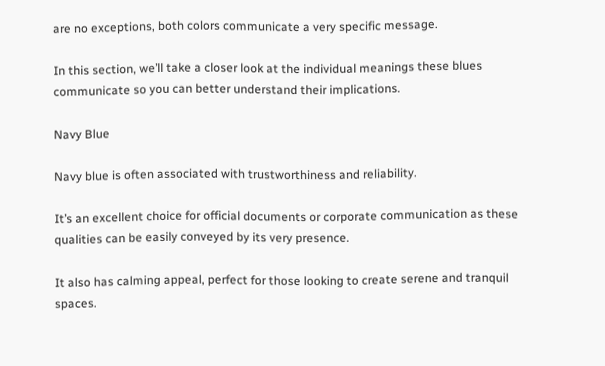are no exceptions, both colors communicate a very specific message.

In this section, we’ll take a closer look at the individual meanings these blues communicate so you can better understand their implications.

Navy Blue

Navy blue is often associated with trustworthiness and reliability.

It’s an excellent choice for official documents or corporate communication as these qualities can be easily conveyed by its very presence.

It also has calming appeal, perfect for those looking to create serene and tranquil spaces.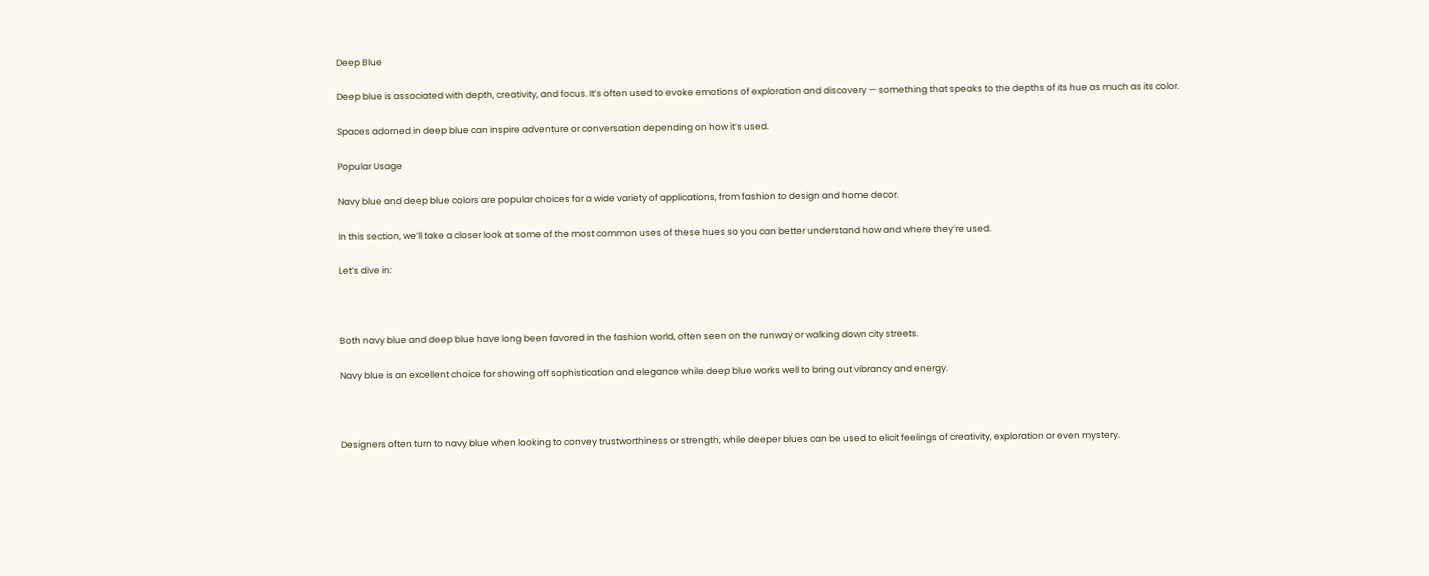Deep Blue

Deep blue is associated with depth, creativity, and focus. It’s often used to evoke emotions of exploration and discovery — something that speaks to the depths of its hue as much as its color.

Spaces adorned in deep blue can inspire adventure or conversation depending on how it’s used.

Popular Usage

Navy blue and deep blue colors are popular choices for a wide variety of applications, from fashion to design and home decor.

In this section, we’ll take a closer look at some of the most common uses of these hues so you can better understand how and where they’re used.

Let’s dive in:



Both navy blue and deep blue have long been favored in the fashion world, often seen on the runway or walking down city streets.

Navy blue is an excellent choice for showing off sophistication and elegance while deep blue works well to bring out vibrancy and energy.



Designers often turn to navy blue when looking to convey trustworthiness or strength, while deeper blues can be used to elicit feelings of creativity, exploration or even mystery.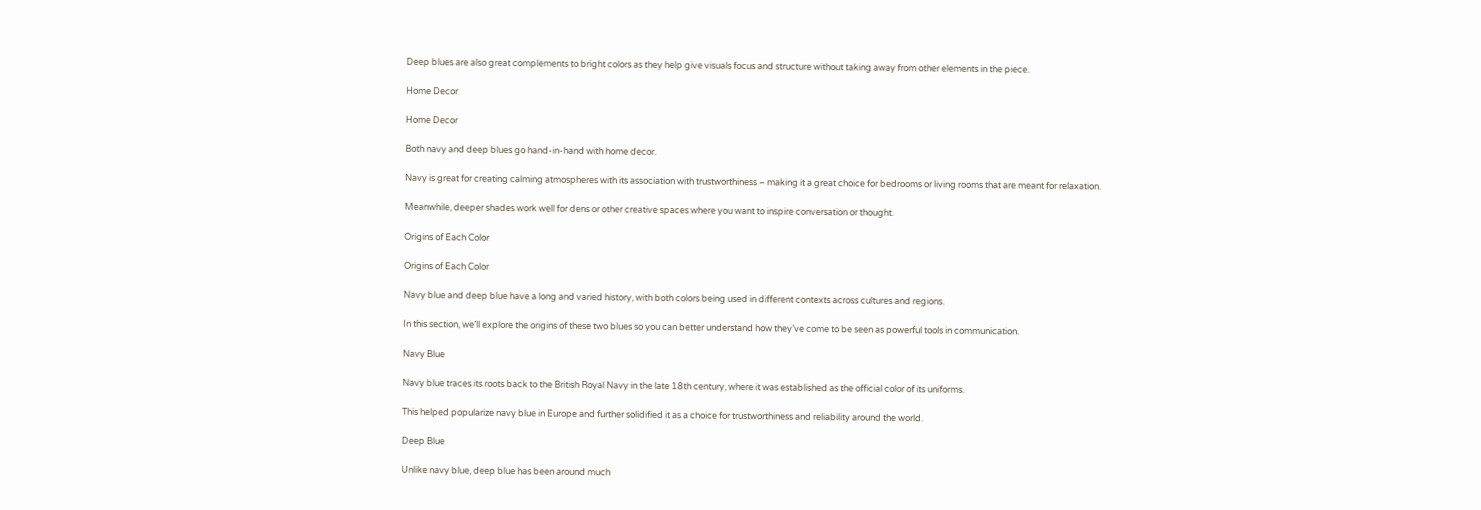Deep blues are also great complements to bright colors as they help give visuals focus and structure without taking away from other elements in the piece.

Home Decor

Home Decor

Both navy and deep blues go hand-in-hand with home decor.

Navy is great for creating calming atmospheres with its association with trustworthiness – making it a great choice for bedrooms or living rooms that are meant for relaxation.

Meanwhile, deeper shades work well for dens or other creative spaces where you want to inspire conversation or thought.

Origins of Each Color

Origins of Each Color

Navy blue and deep blue have a long and varied history, with both colors being used in different contexts across cultures and regions.

In this section, we’ll explore the origins of these two blues so you can better understand how they’ve come to be seen as powerful tools in communication.

Navy Blue

Navy blue traces its roots back to the British Royal Navy in the late 18th century, where it was established as the official color of its uniforms.

This helped popularize navy blue in Europe and further solidified it as a choice for trustworthiness and reliability around the world.

Deep Blue

Unlike navy blue, deep blue has been around much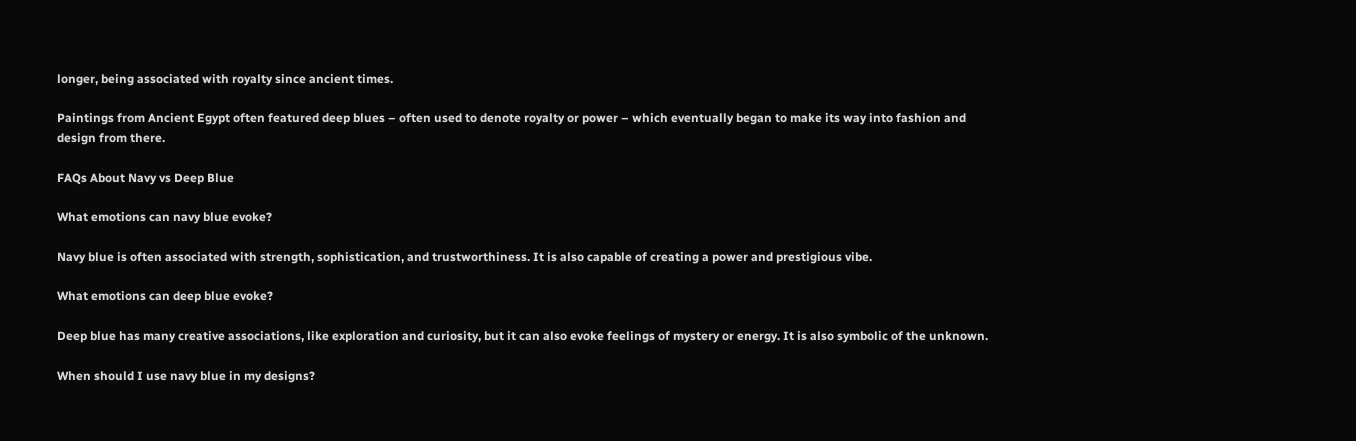longer, being associated with royalty since ancient times.

Paintings from Ancient Egypt often featured deep blues – often used to denote royalty or power – which eventually began to make its way into fashion and design from there.

FAQs About Navy vs Deep Blue

What emotions can navy blue evoke?

Navy blue is often associated with strength, sophistication, and trustworthiness. It is also capable of creating a power and prestigious vibe.

What emotions can deep blue evoke?

Deep blue has many creative associations, like exploration and curiosity, but it can also evoke feelings of mystery or energy. It is also symbolic of the unknown.

When should I use navy blue in my designs?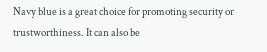Navy blue is a great choice for promoting security or trustworthiness. It can also be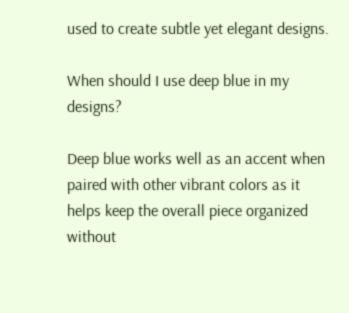used to create subtle yet elegant designs.

When should I use deep blue in my designs?

Deep blue works well as an accent when paired with other vibrant colors as it helps keep the overall piece organized without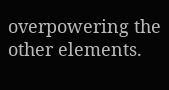overpowering the other elements.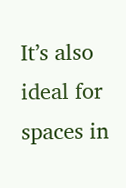It’s also ideal for spaces in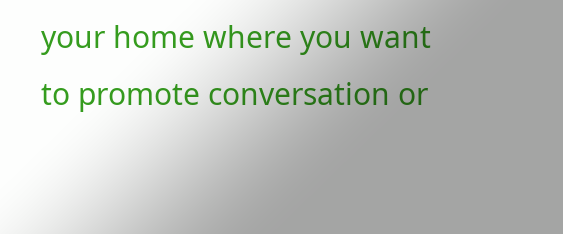your home where you want to promote conversation or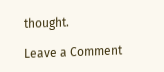thought.

Leave a Comment